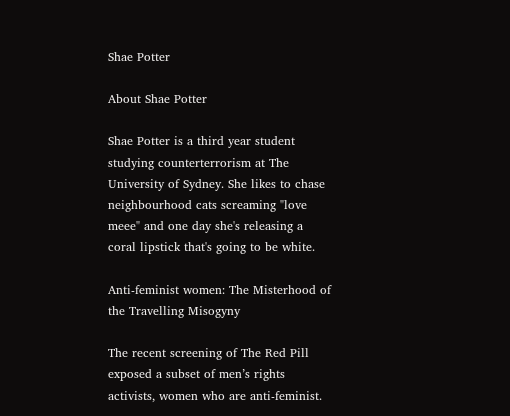Shae Potter

About Shae Potter

Shae Potter is a third year student studying counterterrorism at The University of Sydney. She likes to chase neighbourhood cats screaming "love meee" and one day she's releasing a coral lipstick that's going to be white.

Anti-feminist women: The Misterhood of the Travelling Misogyny

The recent screening of The Red Pill exposed a subset of men’s rights activists, women who are anti-feminist.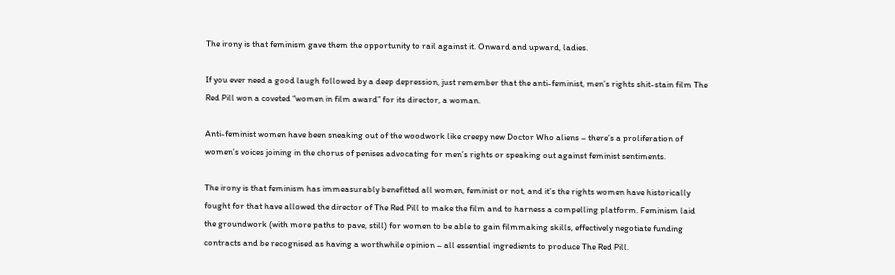The irony is that feminism gave them the opportunity to rail against it. Onward and upward, ladies.

If you ever need a good laugh followed by a deep depression, just remember that the anti-feminist, men’s rights shit-stain film The Red Pill won a coveted “women in film award” for its director, a woman.

Anti-feminist women have been sneaking out of the woodwork like creepy new Doctor Who aliens – there’s a proliferation of women’s voices joining in the chorus of penises advocating for men’s rights or speaking out against feminist sentiments.

The irony is that feminism has immeasurably benefitted all women, feminist or not, and it’s the rights women have historically fought for that have allowed the director of The Red Pill to make the film and to harness a compelling platform. Feminism laid the groundwork (with more paths to pave, still) for women to be able to gain filmmaking skills, effectively negotiate funding contracts and be recognised as having a worthwhile opinion – all essential ingredients to produce The Red Pill.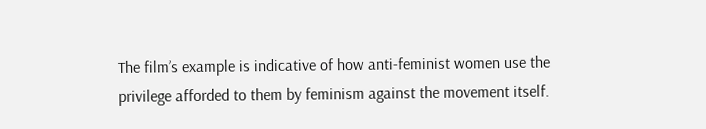The film’s example is indicative of how anti-feminist women use the privilege afforded to them by feminism against the movement itself.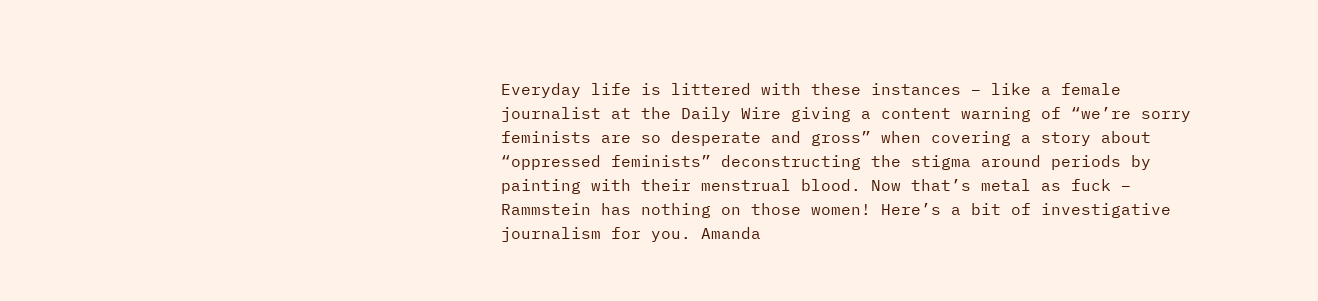Everyday life is littered with these instances – like a female journalist at the Daily Wire giving a content warning of “we’re sorry feminists are so desperate and gross” when covering a story about “oppressed feminists” deconstructing the stigma around periods by painting with their menstrual blood. Now that’s metal as fuck – Rammstein has nothing on those women! Here’s a bit of investigative journalism for you. Amanda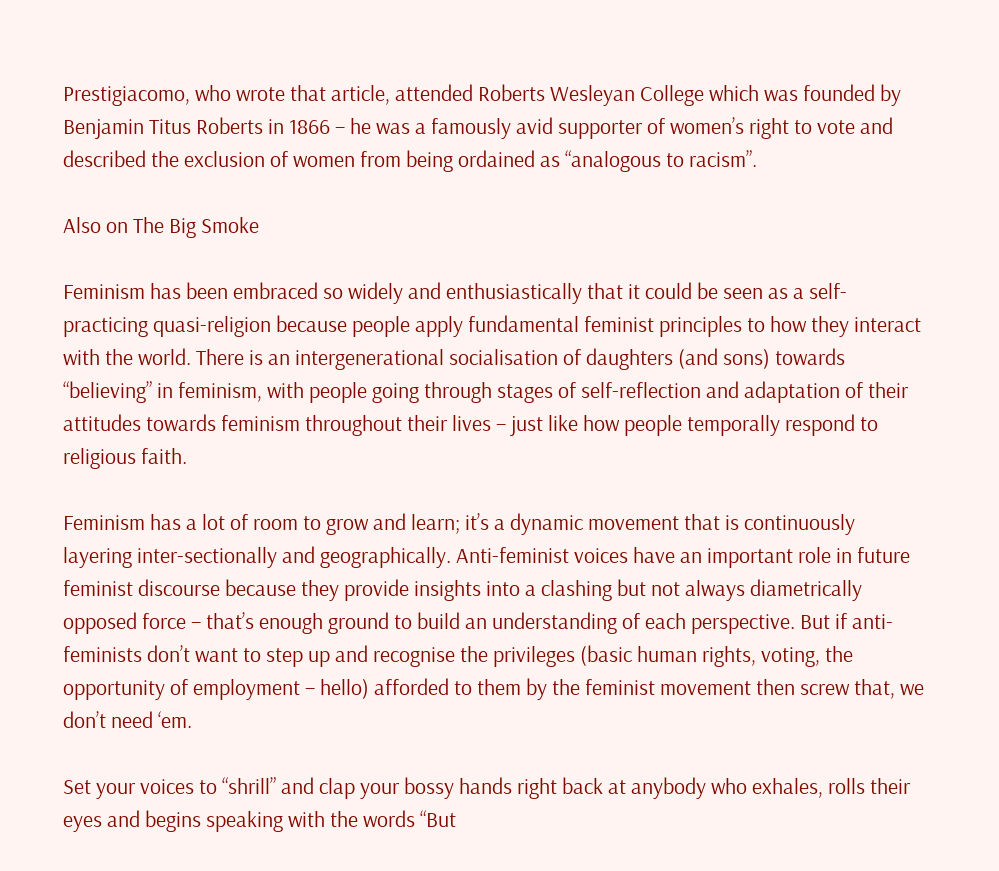Prestigiacomo, who wrote that article, attended Roberts Wesleyan College which was founded by Benjamin Titus Roberts in 1866 – he was a famously avid supporter of women’s right to vote and described the exclusion of women from being ordained as “analogous to racism”.

Also on The Big Smoke

Feminism has been embraced so widely and enthusiastically that it could be seen as a self-practicing quasi-religion because people apply fundamental feminist principles to how they interact with the world. There is an intergenerational socialisation of daughters (and sons) towards “believing” in feminism, with people going through stages of self-reflection and adaptation of their attitudes towards feminism throughout their lives – just like how people temporally respond to religious faith.

Feminism has a lot of room to grow and learn; it’s a dynamic movement that is continuously layering inter-sectionally and geographically. Anti-feminist voices have an important role in future feminist discourse because they provide insights into a clashing but not always diametrically opposed force – that’s enough ground to build an understanding of each perspective. But if anti-feminists don’t want to step up and recognise the privileges (basic human rights, voting, the opportunity of employment – hello) afforded to them by the feminist movement then screw that, we don’t need ‘em.

Set your voices to “shrill” and clap your bossy hands right back at anybody who exhales, rolls their eyes and begins speaking with the words “But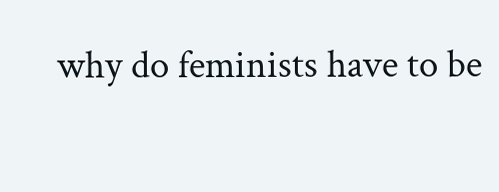why do feminists have to be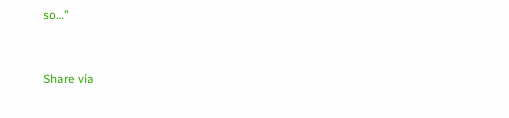so…”


Share via